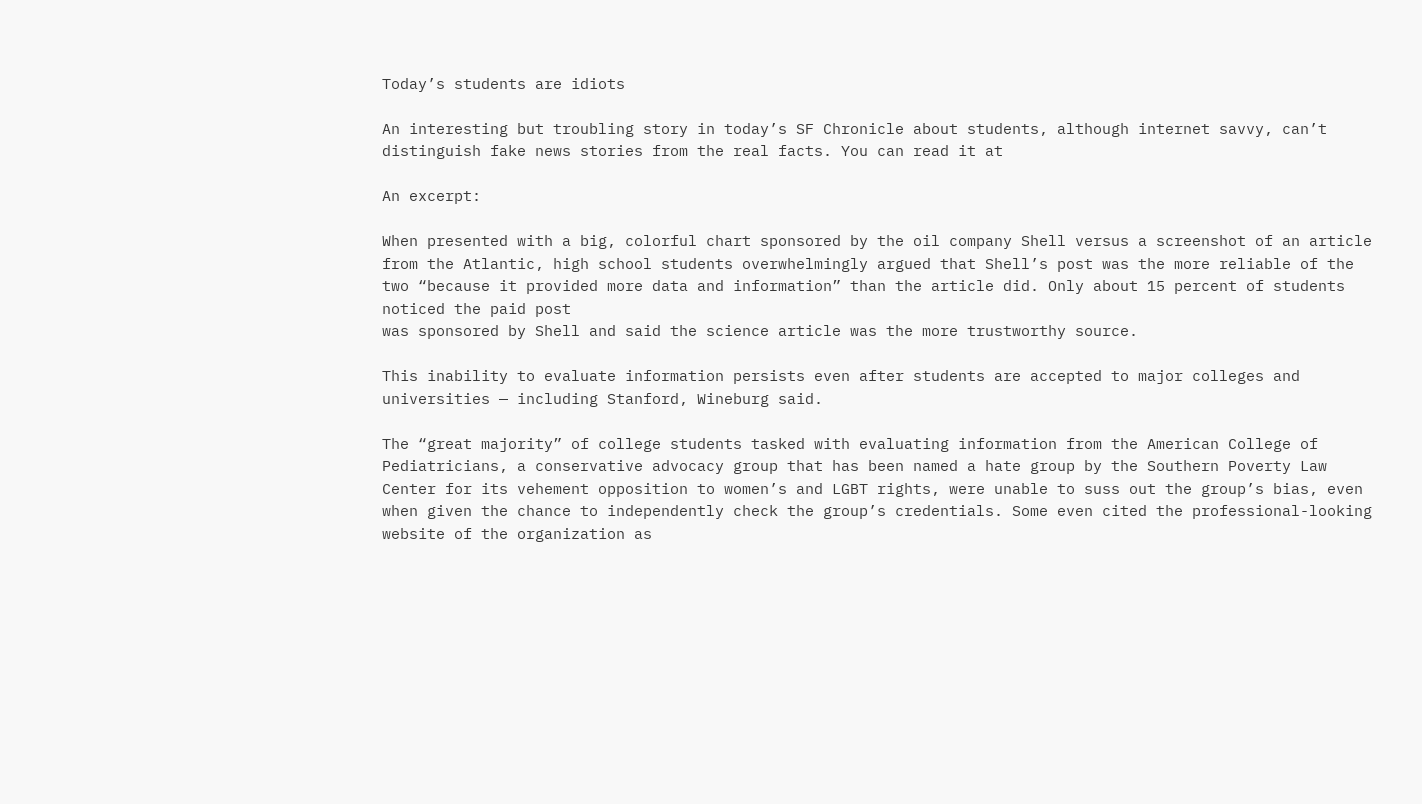Today’s students are idiots

An interesting but troubling story in today’s SF Chronicle about students, although internet savvy, can’t distinguish fake news stories from the real facts. You can read it at

An excerpt:

When presented with a big, colorful chart sponsored by the oil company Shell versus a screenshot of an article from the Atlantic, high school students overwhelmingly argued that Shell’s post was the more reliable of the two “because it provided more data and information” than the article did. Only about 15 percent of students noticed the paid post
was sponsored by Shell and said the science article was the more trustworthy source.

This inability to evaluate information persists even after students are accepted to major colleges and universities — including Stanford, Wineburg said.

The “great majority” of college students tasked with evaluating information from the American College of Pediatricians, a conservative advocacy group that has been named a hate group by the Southern Poverty Law Center for its vehement opposition to women’s and LGBT rights, were unable to suss out the group’s bias, even when given the chance to independently check the group’s credentials. Some even cited the professional-looking website of the organization as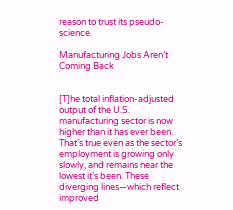reason to trust its pseudo-science.

Manufacturing Jobs Aren’t Coming Back


[T]he total inflation-adjusted output of the U.S. manufacturing sector is now higher than it has ever been. That’s true even as the sector’s employment is growing only slowly, and remains near the lowest it’s been. These diverging lines—which reflect improved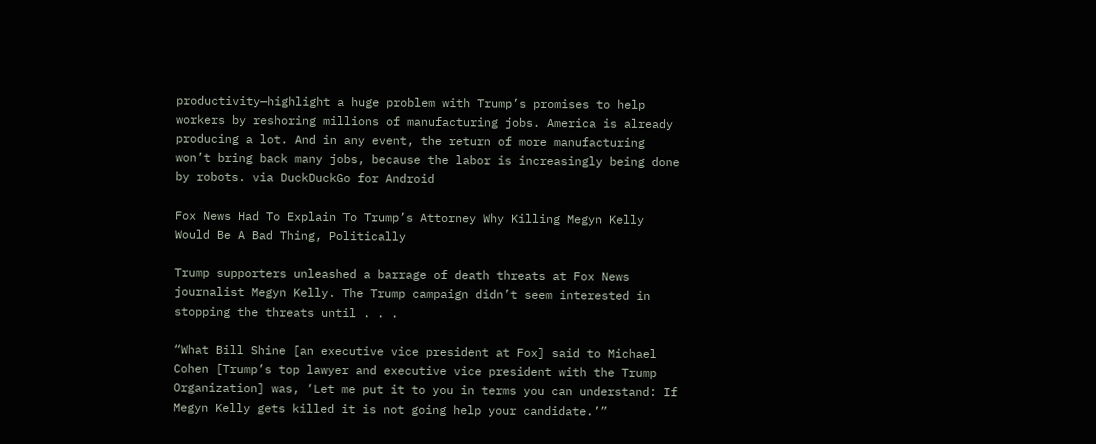productivity—highlight a huge problem with Trump’s promises to help workers by reshoring millions of manufacturing jobs. America is already producing a lot. And in any event, the return of more manufacturing won’t bring back many jobs, because the labor is increasingly being done by robots. via DuckDuckGo for Android

Fox News Had To Explain To Trump’s Attorney Why Killing Megyn Kelly Would Be A Bad Thing, Politically

Trump supporters unleashed a barrage of death threats at Fox News journalist Megyn Kelly. The Trump campaign didn’t seem interested in stopping the threats until . . .

“What Bill Shine [an executive vice president at Fox] said to Michael Cohen [Trump’s top lawyer and executive vice president with the Trump Organization] was, ‘Let me put it to you in terms you can understand: If Megyn Kelly gets killed it is not going help your candidate.’”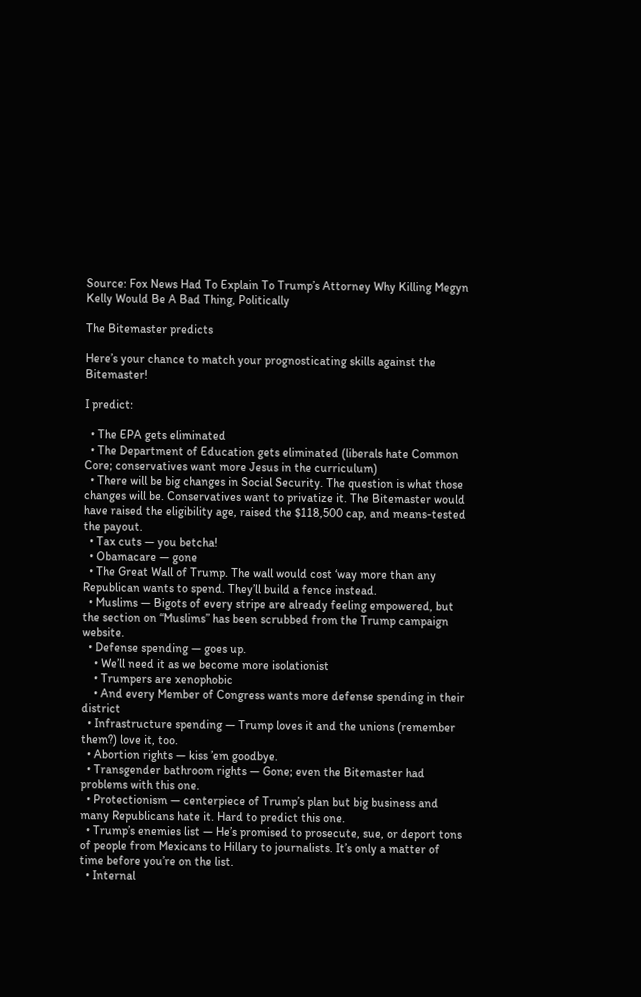Source: Fox News Had To Explain To Trump’s Attorney Why Killing Megyn Kelly Would Be A Bad Thing, Politically

The Bitemaster predicts

Here’s your chance to match your prognosticating skills against the Bitemaster!

I predict:

  • The EPA gets eliminated
  • The Department of Education gets eliminated (liberals hate Common Core; conservatives want more Jesus in the curriculum)
  • There will be big changes in Social Security. The question is what those changes will be. Conservatives want to privatize it. The Bitemaster would have raised the eligibility age, raised the $118,500 cap, and means-tested the payout.
  • Tax cuts — you betcha!
  • Obamacare — gone
  • The Great Wall of Trump. The wall would cost ‘way more than any Republican wants to spend. They’ll build a fence instead.
  • Muslims — Bigots of every stripe are already feeling empowered, but the section on “Muslims” has been scrubbed from the Trump campaign website.
  • Defense spending — goes up.
    • We’ll need it as we become more isolationist
    • Trumpers are xenophobic
    • And every Member of Congress wants more defense spending in their district
  • Infrastructure spending — Trump loves it and the unions (remember them?) love it, too.
  • Abortion rights — kiss ’em goodbye.
  • Transgender bathroom rights — Gone; even the Bitemaster had problems with this one.
  • Protectionism — centerpiece of Trump’s plan but big business and many Republicans hate it. Hard to predict this one.
  • Trump’s enemies list — He’s promised to prosecute, sue, or deport tons of people from Mexicans to Hillary to journalists. It’s only a matter of time before you’re on the list.
  • Internal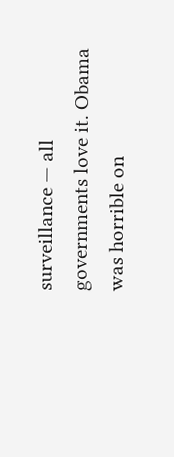surveillance — all governments love it. Obama was horrible on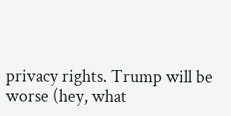privacy rights. Trump will be worse (hey, what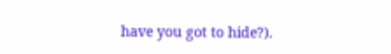have you got to hide?).